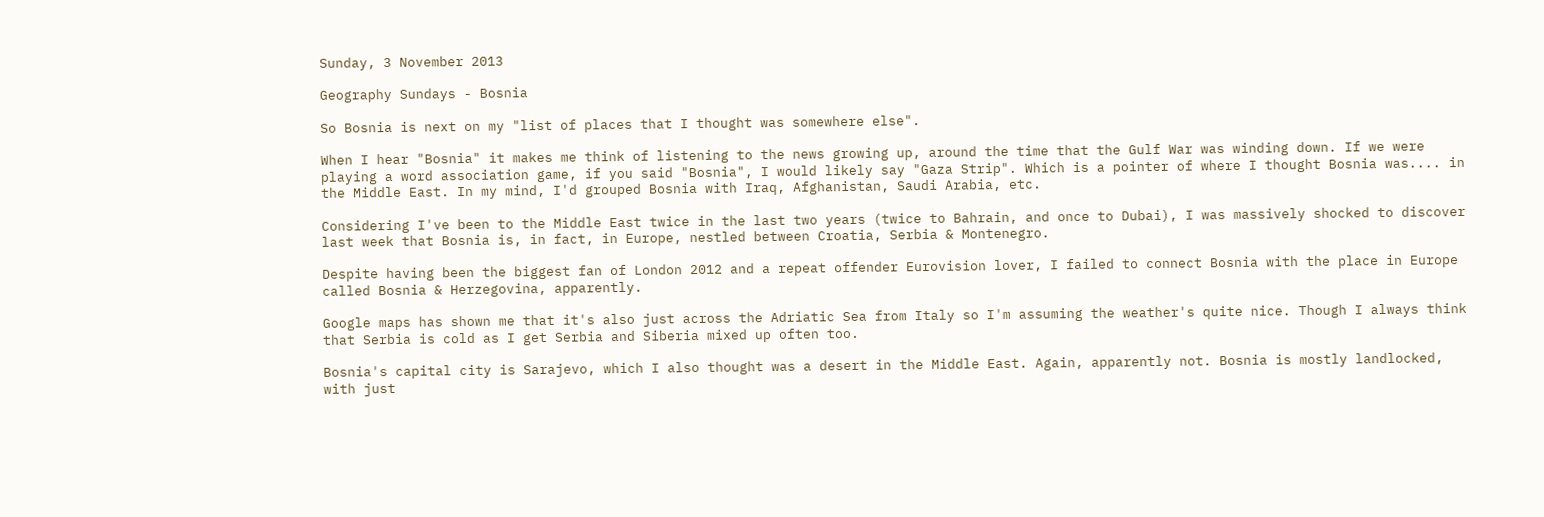Sunday, 3 November 2013

Geography Sundays - Bosnia

So Bosnia is next on my "list of places that I thought was somewhere else".

When I hear "Bosnia" it makes me think of listening to the news growing up, around the time that the Gulf War was winding down. If we were playing a word association game, if you said "Bosnia", I would likely say "Gaza Strip". Which is a pointer of where I thought Bosnia was.... in the Middle East. In my mind, I'd grouped Bosnia with Iraq, Afghanistan, Saudi Arabia, etc.

Considering I've been to the Middle East twice in the last two years (twice to Bahrain, and once to Dubai), I was massively shocked to discover last week that Bosnia is, in fact, in Europe, nestled between Croatia, Serbia & Montenegro.

Despite having been the biggest fan of London 2012 and a repeat offender Eurovision lover, I failed to connect Bosnia with the place in Europe called Bosnia & Herzegovina, apparently.

Google maps has shown me that it's also just across the Adriatic Sea from Italy so I'm assuming the weather's quite nice. Though I always think that Serbia is cold as I get Serbia and Siberia mixed up often too.

Bosnia's capital city is Sarajevo, which I also thought was a desert in the Middle East. Again, apparently not. Bosnia is mostly landlocked, with just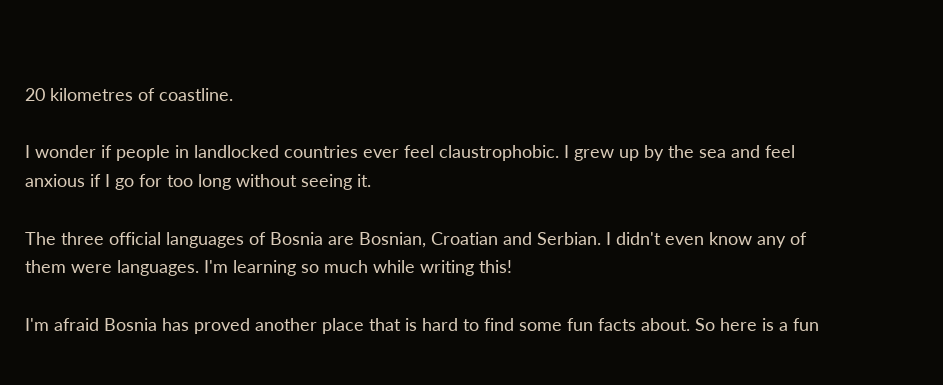20 kilometres of coastline.

I wonder if people in landlocked countries ever feel claustrophobic. I grew up by the sea and feel anxious if I go for too long without seeing it.

The three official languages of Bosnia are Bosnian, Croatian and Serbian. I didn't even know any of them were languages. I'm learning so much while writing this!

I'm afraid Bosnia has proved another place that is hard to find some fun facts about. So here is a fun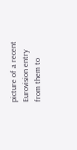picture of a recent Eurovision entry from them to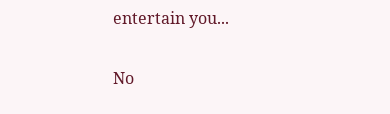entertain you...

No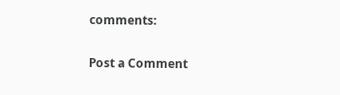comments:

Post a Comment